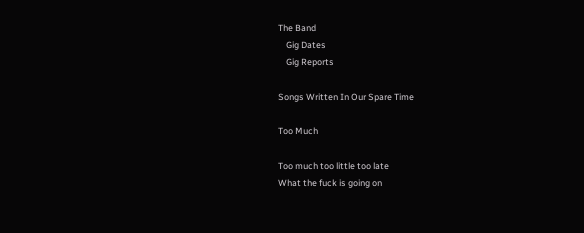The Band
    Gig Dates
    Gig Reports

Songs Written In Our Spare Time

Too Much

Too much too little too late
What the fuck is going on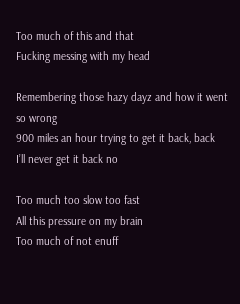Too much of this and that
Fucking messing with my head

Remembering those hazy dayz and how it went so wrong
900 miles an hour trying to get it back, back
I’ll never get it back no

Too much too slow too fast
All this pressure on my brain
Too much of not enuff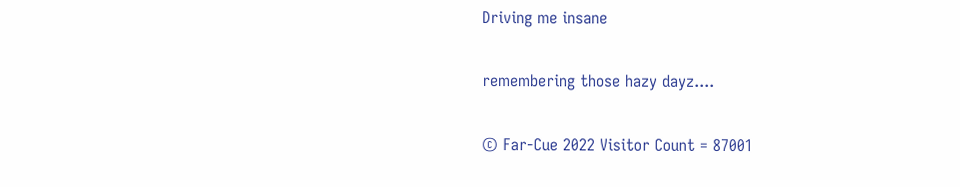Driving me insane

remembering those hazy dayz....

© Far-Cue 2022 Visitor Count = 87001